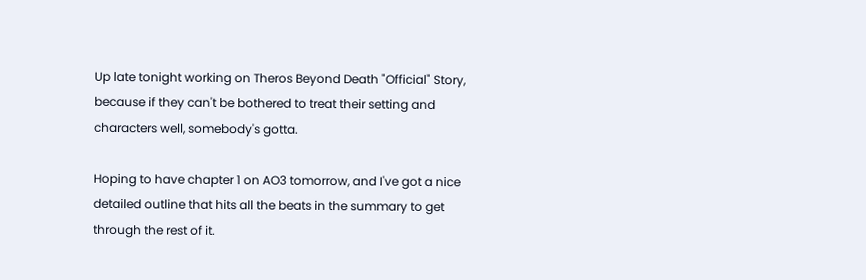Up late tonight working on Theros Beyond Death "Official" Story, because if they can't be bothered to treat their setting and characters well, somebody's gotta.

Hoping to have chapter 1 on AO3 tomorrow, and I've got a nice detailed outline that hits all the beats in the summary to get through the rest of it.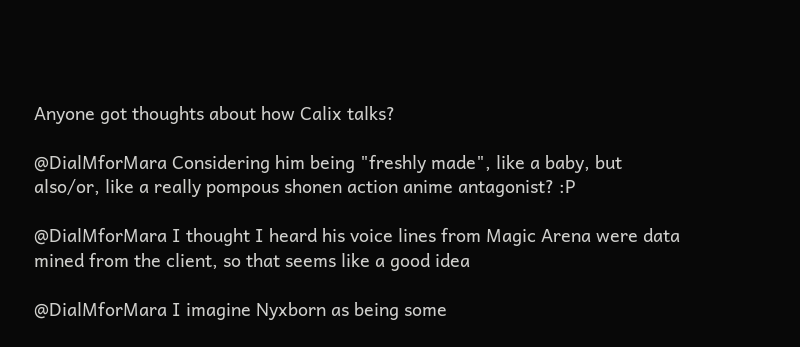Anyone got thoughts about how Calix talks?

@DialMforMara Considering him being "freshly made", like a baby, but also/or, like a really pompous shonen action anime antagonist? :P

@DialMforMara I thought I heard his voice lines from Magic Arena were data mined from the client, so that seems like a good idea

@DialMforMara I imagine Nyxborn as being some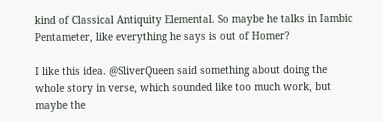kind of Classical Antiquity Elemental. So maybe he talks in Iambic Pentameter, like everything he says is out of Homer?

I like this idea. @SliverQueen said something about doing the whole story in verse, which sounded like too much work, but maybe the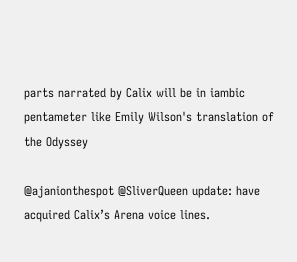parts narrated by Calix will be in iambic pentameter like Emily Wilson's translation of the Odyssey

@ajanionthespot @SliverQueen update: have acquired Calix’s Arena voice lines.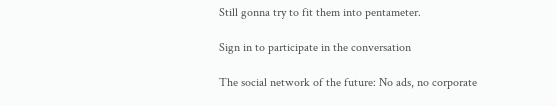Still gonna try to fit them into pentameter.

Sign in to participate in the conversation

The social network of the future: No ads, no corporate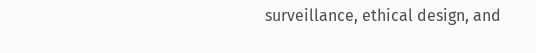surveillance, ethical design, and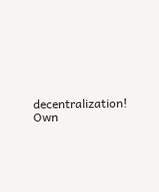decentralization! Own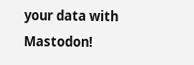your data with Mastodon!